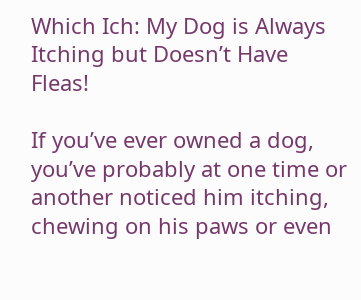Which Ich: My Dog is Always Itching but Doesn’t Have Fleas!

If you’ve ever owned a dog, you’ve probably at one time or another noticed him itching, chewing on his paws or even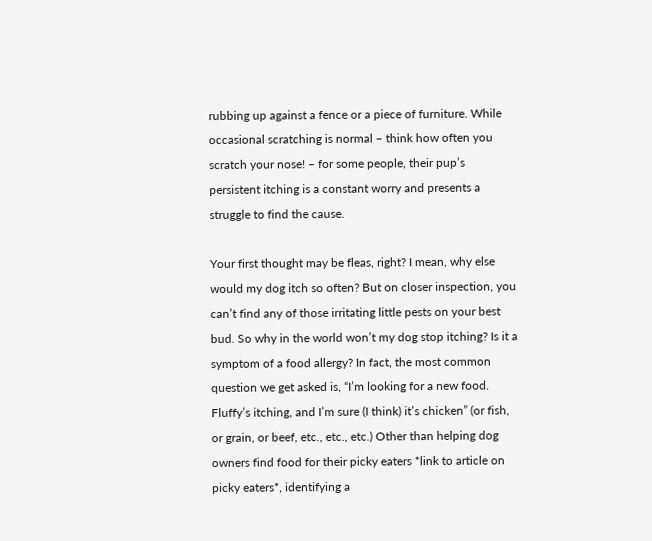rubbing up against a fence or a piece of furniture. While occasional scratching is normal – think how often you scratch your nose! – for some people, their pup’s persistent itching is a constant worry and presents a struggle to find the cause.

Your first thought may be fleas, right? I mean, why else would my dog itch so often? But on closer inspection, you can’t find any of those irritating little pests on your best bud. So why in the world won’t my dog stop itching? Is it a symptom of a food allergy? In fact, the most common question we get asked is, “I’m looking for a new food. Fluffy’s itching, and I’m sure (I think) it’s chicken” (or fish, or grain, or beef, etc., etc., etc.) Other than helping dog owners find food for their picky eaters *link to article on picky eaters*, identifying a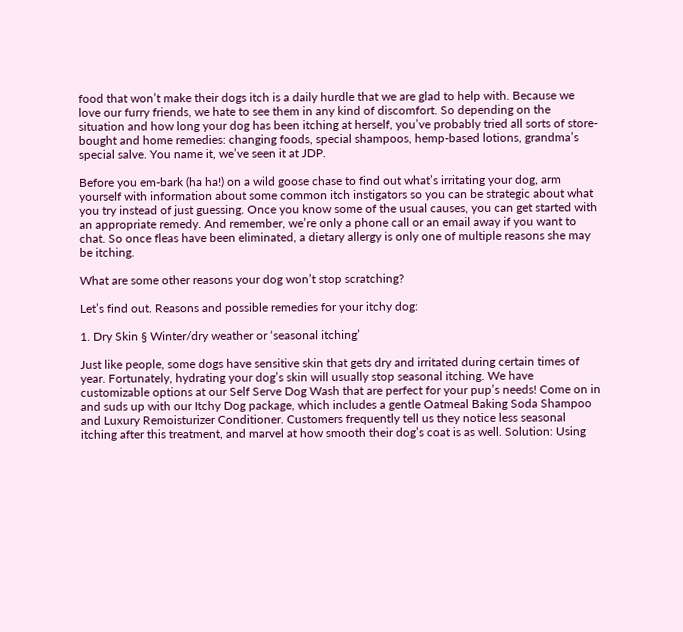food that won’t make their dogs itch is a daily hurdle that we are glad to help with. Because we love our furry friends, we hate to see them in any kind of discomfort. So depending on the situation and how long your dog has been itching at herself, you’ve probably tried all sorts of store-bought and home remedies: changing foods, special shampoos, hemp-based lotions, grandma’s special salve. You name it, we’ve seen it at JDP.

Before you em-bark (ha ha!) on a wild goose chase to find out what’s irritating your dog, arm yourself with information about some common itch instigators so you can be strategic about what you try instead of just guessing. Once you know some of the usual causes, you can get started with an appropriate remedy. And remember, we’re only a phone call or an email away if you want to chat. So once fleas have been eliminated, a dietary allergy is only one of multiple reasons she may be itching.

What are some other reasons your dog won’t stop scratching?

Let’s find out. Reasons and possible remedies for your itchy dog:

1. Dry Skin § Winter/dry weather or ‘seasonal itching’

Just like people, some dogs have sensitive skin that gets dry and irritated during certain times of year. Fortunately, hydrating your dog’s skin will usually stop seasonal itching. We have customizable options at our Self Serve Dog Wash that are perfect for your pup’s needs! Come on in and suds up with our Itchy Dog package, which includes a gentle Oatmeal Baking Soda Shampoo and Luxury Remoisturizer Conditioner. Customers frequently tell us they notice less seasonal itching after this treatment, and marvel at how smooth their dog’s coat is as well. Solution: Using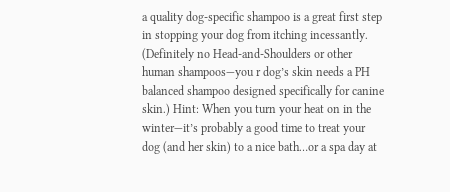a quality dog-specific shampoo is a great first step in stopping your dog from itching incessantly. (Definitely no Head-and-Shoulders or other human shampoos—you r dog’s skin needs a PH balanced shampoo designed specifically for canine skin.) Hint: When you turn your heat on in the winter—it’s probably a good time to treat your dog (and her skin) to a nice bath…or a spa day at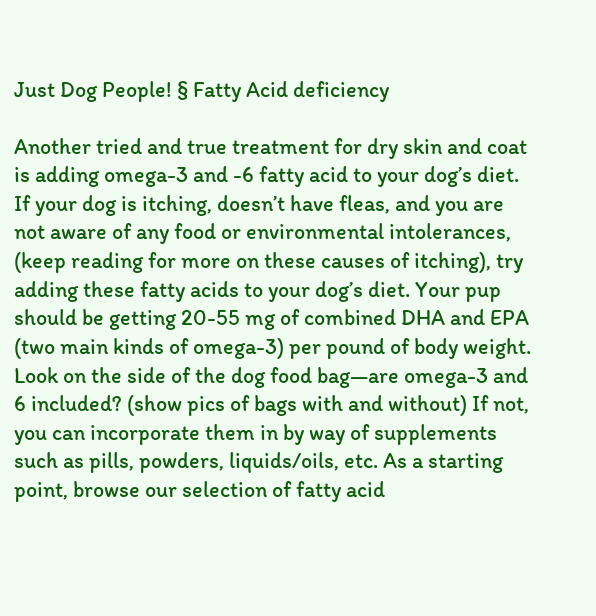Just Dog People! § Fatty Acid deficiency

Another tried and true treatment for dry skin and coat is adding omega-3 and -6 fatty acid to your dog’s diet. If your dog is itching, doesn’t have fleas, and you are not aware of any food or environmental intolerances, (keep reading for more on these causes of itching), try adding these fatty acids to your dog’s diet. Your pup should be getting 20-55 mg of combined DHA and EPA (two main kinds of omega-3) per pound of body weight. Look on the side of the dog food bag—are omega-3 and 6 included? (show pics of bags with and without) If not, you can incorporate them in by way of supplements such as pills, powders, liquids/oils, etc. As a starting point, browse our selection of fatty acid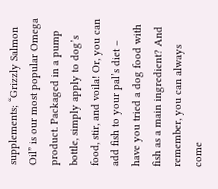supplements; “Grizzly Salmon Oil” is our most popular Omega product. Packaged in a pump bottle, simply apply to dog’s food, stir, and voila! Or, you can add fish to your pal’s diet – have you tried a dog food with fish as a main ingredient? And remember, you can always come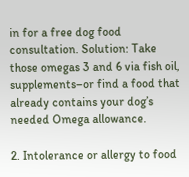in for a free dog food consultation. Solution: Take those omegas 3 and 6 via fish oil, supplements–or find a food that already contains your dog’s needed Omega allowance.

2. Intolerance or allergy to food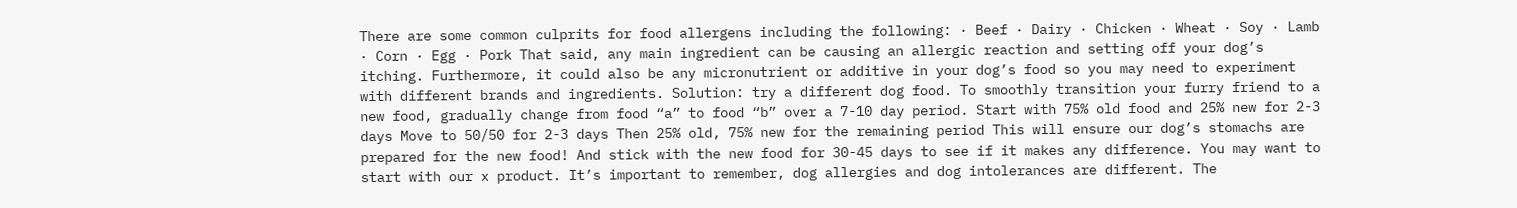There are some common culprits for food allergens including the following: · Beef · Dairy · Chicken · Wheat · Soy · Lamb · Corn · Egg · Pork That said, any main ingredient can be causing an allergic reaction and setting off your dog’s itching. Furthermore, it could also be any micronutrient or additive in your dog’s food so you may need to experiment with different brands and ingredients. Solution: try a different dog food. To smoothly transition your furry friend to a new food, gradually change from food “a” to food “b” over a 7-10 day period. Start with 75% old food and 25% new for 2-3 days Move to 50/50 for 2-3 days Then 25% old, 75% new for the remaining period This will ensure our dog’s stomachs are prepared for the new food! And stick with the new food for 30-45 days to see if it makes any difference. You may want to start with our x product. It’s important to remember, dog allergies and dog intolerances are different. The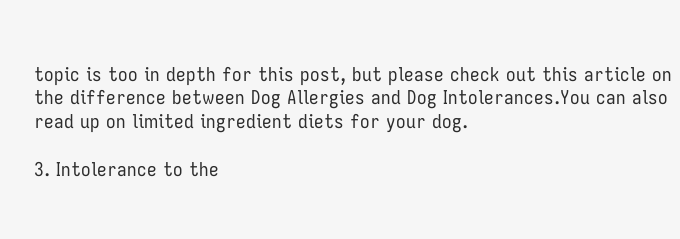topic is too in depth for this post, but please check out this article on the difference between Dog Allergies and Dog Intolerances.You can also read up on limited ingredient diets for your dog.

3. Intolerance to the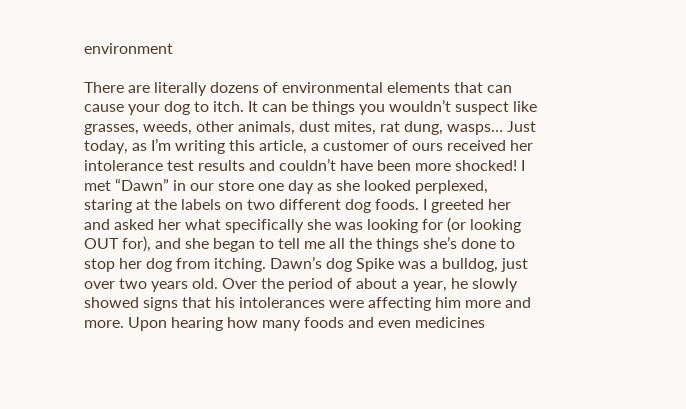environment

There are literally dozens of environmental elements that can cause your dog to itch. It can be things you wouldn’t suspect like grasses, weeds, other animals, dust mites, rat dung, wasps… Just today, as I’m writing this article, a customer of ours received her intolerance test results and couldn’t have been more shocked! I met “Dawn” in our store one day as she looked perplexed, staring at the labels on two different dog foods. I greeted her and asked her what specifically she was looking for (or looking OUT for), and she began to tell me all the things she’s done to stop her dog from itching. Dawn’s dog Spike was a bulldog, just over two years old. Over the period of about a year, he slowly showed signs that his intolerances were affecting him more and more. Upon hearing how many foods and even medicines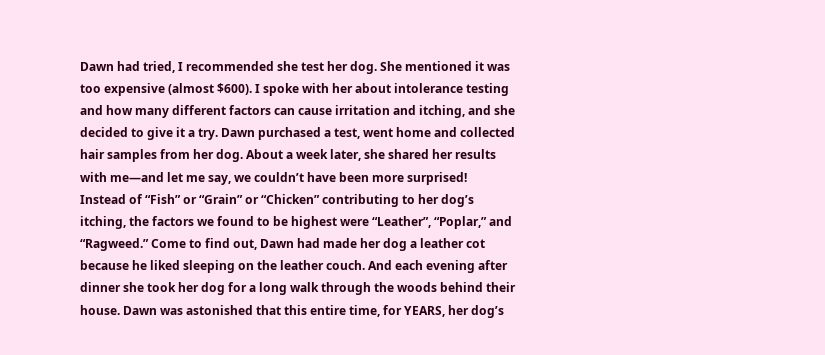Dawn had tried, I recommended she test her dog. She mentioned it was too expensive (almost $600). I spoke with her about intolerance testing and how many different factors can cause irritation and itching, and she decided to give it a try. Dawn purchased a test, went home and collected hair samples from her dog. About a week later, she shared her results with me—and let me say, we couldn’t have been more surprised! Instead of “Fish” or “Grain” or “Chicken” contributing to her dog’s itching, the factors we found to be highest were “Leather”, “Poplar,” and “Ragweed.” Come to find out, Dawn had made her dog a leather cot because he liked sleeping on the leather couch. And each evening after dinner she took her dog for a long walk through the woods behind their house. Dawn was astonished that this entire time, for YEARS, her dog’s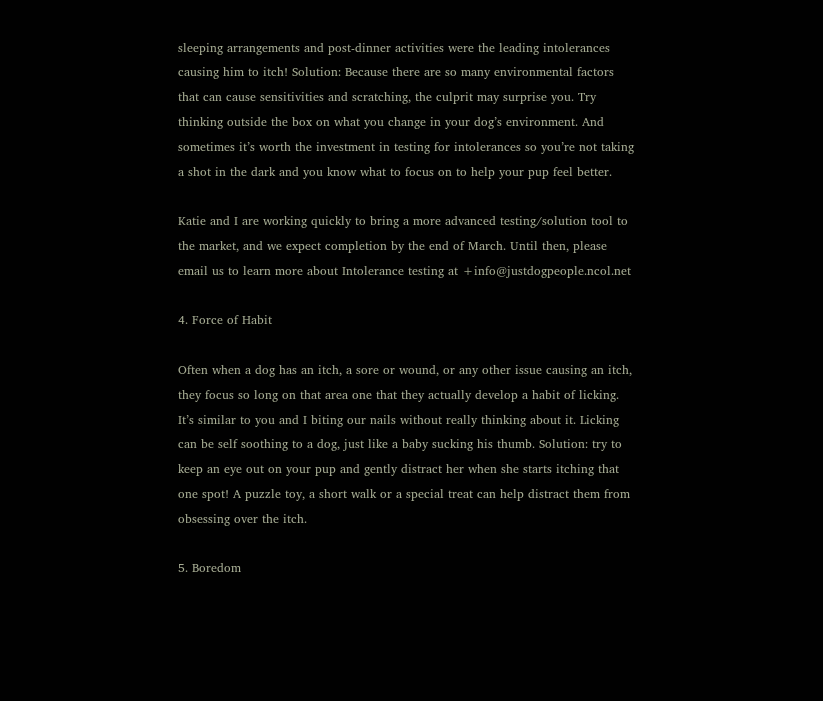sleeping arrangements and post-dinner activities were the leading intolerances causing him to itch! Solution: Because there are so many environmental factors that can cause sensitivities and scratching, the culprit may surprise you. Try thinking outside the box on what you change in your dog’s environment. And sometimes it’s worth the investment in testing for intolerances so you’re not taking a shot in the dark and you know what to focus on to help your pup feel better.

Katie and I are working quickly to bring a more advanced testing/solution tool to the market, and we expect completion by the end of March. Until then, please email us to learn more about Intolerance testing at +info@justdogpeople.ncol.net

4. Force of Habit

Often when a dog has an itch, a sore or wound, or any other issue causing an itch, they focus so long on that area one that they actually develop a habit of licking. It’s similar to you and I biting our nails without really thinking about it. Licking can be self soothing to a dog, just like a baby sucking his thumb. Solution: try to keep an eye out on your pup and gently distract her when she starts itching that one spot! A puzzle toy, a short walk or a special treat can help distract them from obsessing over the itch.

5. Boredom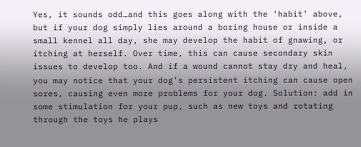Yes, it sounds odd…and this goes along with the ‘habit’ above, but if your dog simply lies around a boring house or inside a small kennel all day, she may develop the habit of gnawing, or itching at herself. Over time, this can cause secondary skin issues to develop too. And if a wound cannot stay dry and heal, you may notice that your dog’s persistent itching can cause open sores, causing even more problems for your dog. Solution: add in some stimulation for your pup, such as new toys and rotating through the toys he plays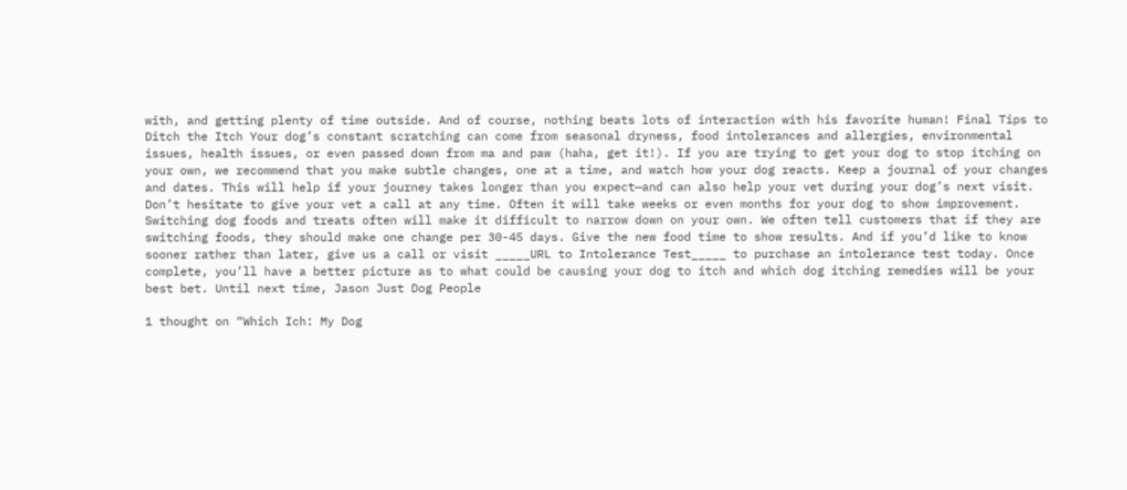with, and getting plenty of time outside. And of course, nothing beats lots of interaction with his favorite human! Final Tips to Ditch the Itch Your dog’s constant scratching can come from seasonal dryness, food intolerances and allergies, environmental issues, health issues, or even passed down from ma and paw (haha, get it!). If you are trying to get your dog to stop itching on your own, we recommend that you make subtle changes, one at a time, and watch how your dog reacts. Keep a journal of your changes and dates. This will help if your journey takes longer than you expect—and can also help your vet during your dog’s next visit. Don’t hesitate to give your vet a call at any time. Often it will take weeks or even months for your dog to show improvement. Switching dog foods and treats often will make it difficult to narrow down on your own. We often tell customers that if they are switching foods, they should make one change per 30-45 days. Give the new food time to show results. And if you’d like to know sooner rather than later, give us a call or visit _____URL to Intolerance Test_____ to purchase an intolerance test today. Once complete, you’ll have a better picture as to what could be causing your dog to itch and which dog itching remedies will be your best bet. Until next time, Jason Just Dog People

1 thought on “Which Ich: My Dog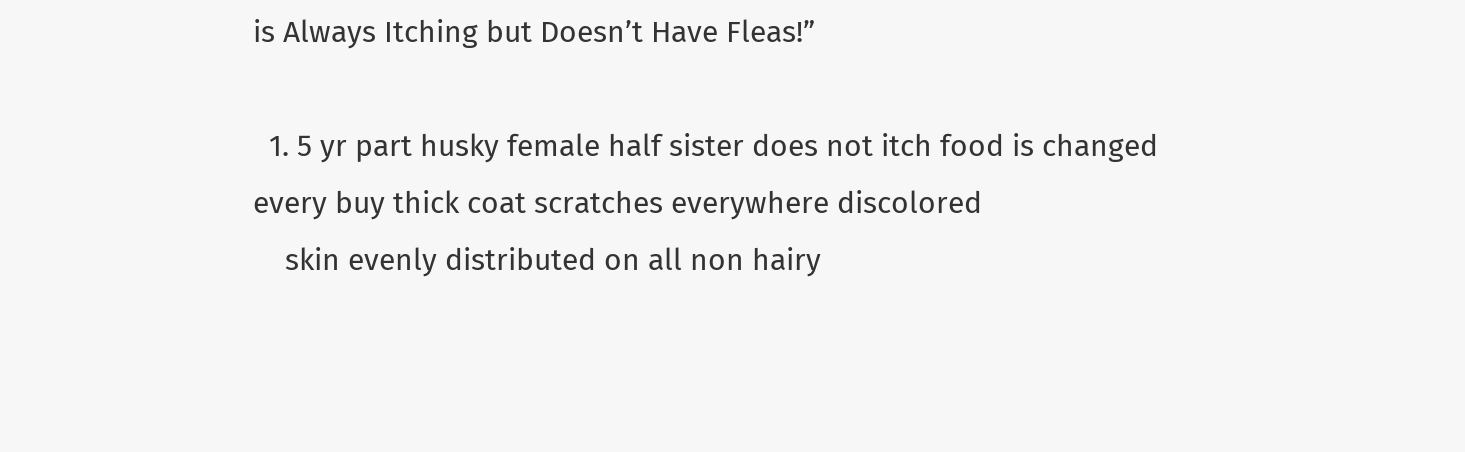is Always Itching but Doesn’t Have Fleas!”

  1. 5 yr part husky female half sister does not itch food is changed every buy thick coat scratches everywhere discolored
    skin evenly distributed on all non hairy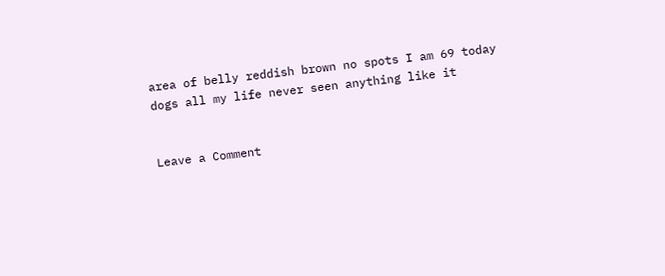area of belly reddish brown no spots I am 69 today dogs all my life never seen anything like it


Leave a Comment